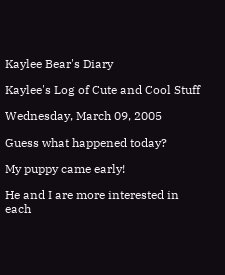Kaylee Bear's Diary

Kaylee's Log of Cute and Cool Stuff

Wednesday, March 09, 2005

Guess what happened today?

My puppy came early!

He and I are more interested in each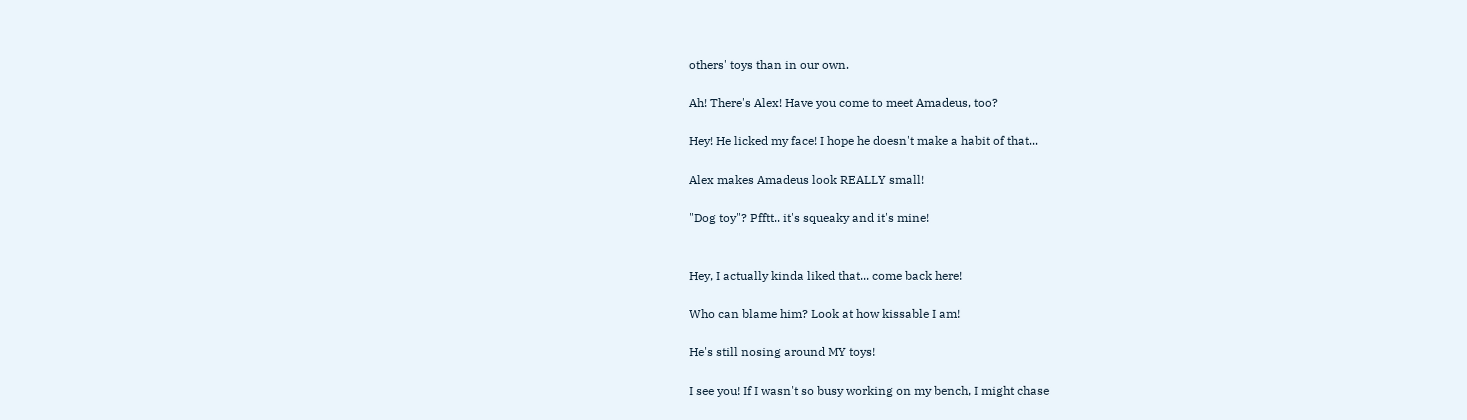others' toys than in our own.

Ah! There's Alex! Have you come to meet Amadeus, too?

Hey! He licked my face! I hope he doesn't make a habit of that...

Alex makes Amadeus look REALLY small!

"Dog toy"? Pfftt.. it's squeaky and it's mine!


Hey, I actually kinda liked that... come back here!

Who can blame him? Look at how kissable I am!

He's still nosing around MY toys!

I see you! If I wasn't so busy working on my bench, I might chase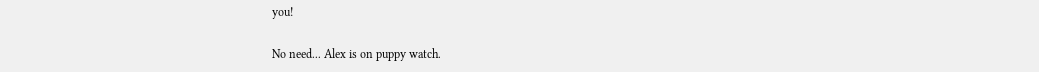you!

No need... Alex is on puppy watch.